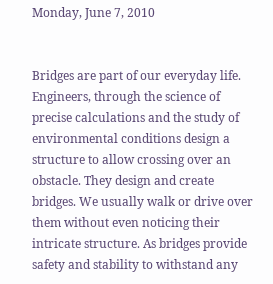Monday, June 7, 2010


Bridges are part of our everyday life. Engineers, through the science of precise calculations and the study of environmental conditions design a structure to allow crossing over an obstacle. They design and create bridges. We usually walk or drive over them without even noticing their intricate structure. As bridges provide safety and stability to withstand any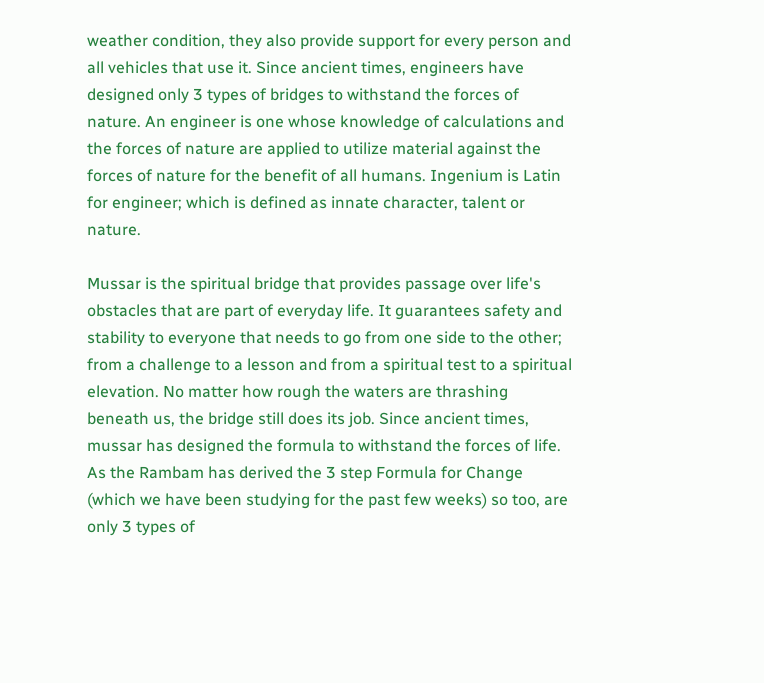weather condition, they also provide support for every person and all vehicles that use it. Since ancient times, engineers have designed only 3 types of bridges to withstand the forces of nature. An engineer is one whose knowledge of calculations and the forces of nature are applied to utilize material against the forces of nature for the benefit of all humans. Ingenium is Latin for engineer; which is defined as innate character, talent or nature.

Mussar is the spiritual bridge that provides passage over life's obstacles that are part of everyday life. It guarantees safety and stability to everyone that needs to go from one side to the other; from a challenge to a lesson and from a spiritual test to a spiritual elevation. No matter how rough the waters are thrashing beneath us, the bridge still does its job. Since ancient times, mussar has designed the formula to withstand the forces of life. As the Rambam has derived the 3 step Formula for Change (which we have been studying for the past few weeks) so too, are only 3 types of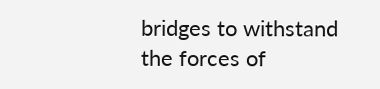bridges to withstand the forces of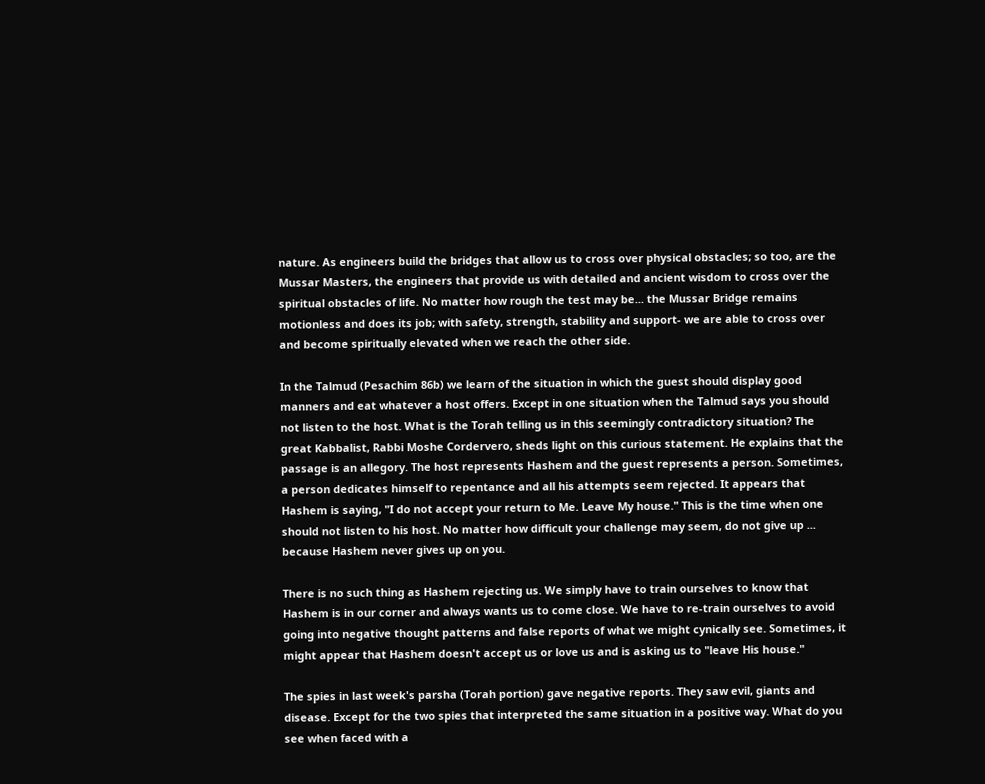nature. As engineers build the bridges that allow us to cross over physical obstacles; so too, are the Mussar Masters, the engineers that provide us with detailed and ancient wisdom to cross over the spiritual obstacles of life. No matter how rough the test may be... the Mussar Bridge remains motionless and does its job; with safety, strength, stability and support- we are able to cross over and become spiritually elevated when we reach the other side.

In the Talmud (Pesachim 86b) we learn of the situation in which the guest should display good manners and eat whatever a host offers. Except in one situation when the Talmud says you should not listen to the host. What is the Torah telling us in this seemingly contradictory situation? The great Kabbalist, Rabbi Moshe Cordervero, sheds light on this curious statement. He explains that the passage is an allegory. The host represents Hashem and the guest represents a person. Sometimes, a person dedicates himself to repentance and all his attempts seem rejected. It appears that Hashem is saying, "I do not accept your return to Me. Leave My house." This is the time when one should not listen to his host. No matter how difficult your challenge may seem, do not give up ... because Hashem never gives up on you.

There is no such thing as Hashem rejecting us. We simply have to train ourselves to know that Hashem is in our corner and always wants us to come close. We have to re-train ourselves to avoid going into negative thought patterns and false reports of what we might cynically see. Sometimes, it might appear that Hashem doesn't accept us or love us and is asking us to "leave His house."

The spies in last week's parsha (Torah portion) gave negative reports. They saw evil, giants and disease. Except for the two spies that interpreted the same situation in a positive way. What do you see when faced with a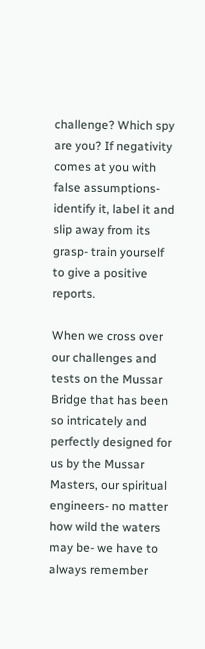challenge? Which spy are you? If negativity comes at you with false assumptions- identify it, label it and slip away from its grasp- train yourself to give a positive reports.

When we cross over our challenges and tests on the Mussar Bridge that has been so intricately and perfectly designed for us by the Mussar Masters, our spiritual engineers- no matter how wild the waters may be- we have to always remember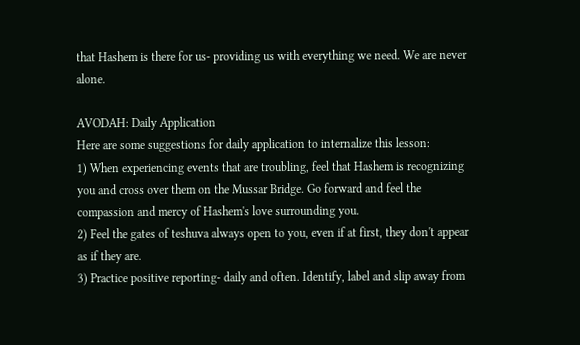that Hashem is there for us- providing us with everything we need. We are never alone.

AVODAH: Daily Application
Here are some suggestions for daily application to internalize this lesson:
1) When experiencing events that are troubling, feel that Hashem is recognizing you and cross over them on the Mussar Bridge. Go forward and feel the compassion and mercy of Hashem's love surrounding you.
2) Feel the gates of teshuva always open to you, even if at first, they don't appear as if they are.
3) Practice positive reporting- daily and often. Identify, label and slip away from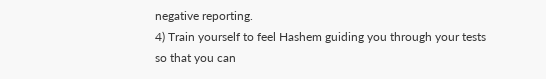negative reporting.
4) Train yourself to feel Hashem guiding you through your tests so that you can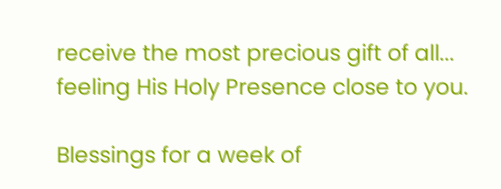receive the most precious gift of all... feeling His Holy Presence close to you.

Blessings for a week of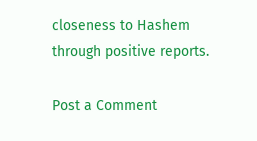closeness to Hashem through positive reports.

Post a Comment